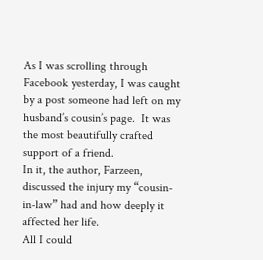As I was scrolling through Facebook yesterday, I was caught by a post someone had left on my husband’s cousin’s page.  It was the most beautifully crafted support of a friend.
In it, the author, Farzeen, discussed the injury my “cousin-in-law” had and how deeply it affected her life.
All I could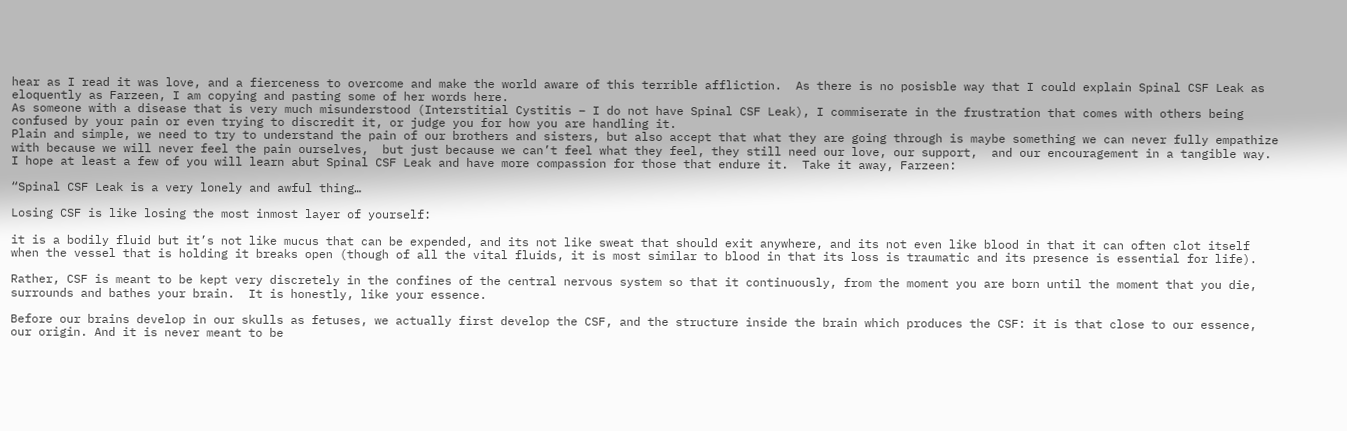hear as I read it was love, and a fierceness to overcome and make the world aware of this terrible affliction.  As there is no posisble way that I could explain Spinal CSF Leak as eloquently as Farzeen, I am copying and pasting some of her words here.
As someone with a disease that is very much misunderstood (Interstitial Cystitis – I do not have Spinal CSF Leak), I commiserate in the frustration that comes with others being confused by your pain or even trying to discredit it, or judge you for how you are handling it.
Plain and simple, we need to try to understand the pain of our brothers and sisters, but also accept that what they are going through is maybe something we can never fully empathize with because we will never feel the pain ourselves,  but just because we can’t feel what they feel, they still need our love, our support,  and our encouragement in a tangible way.
I hope at least a few of you will learn abut Spinal CSF Leak and have more compassion for those that endure it.  Take it away, Farzeen:

“Spinal CSF Leak is a very lonely and awful thing…

Losing CSF is like losing the most inmost layer of yourself:

it is a bodily fluid but it’s not like mucus that can be expended, and its not like sweat that should exit anywhere, and its not even like blood in that it can often clot itself when the vessel that is holding it breaks open (though of all the vital fluids, it is most similar to blood in that its loss is traumatic and its presence is essential for life).

Rather, CSF is meant to be kept very discretely in the confines of the central nervous system so that it continuously, from the moment you are born until the moment that you die, surrounds and bathes your brain.  It is honestly, like your essence.

Before our brains develop in our skulls as fetuses, we actually first develop the CSF, and the structure inside the brain which produces the CSF: it is that close to our essence, our origin. And it is never meant to be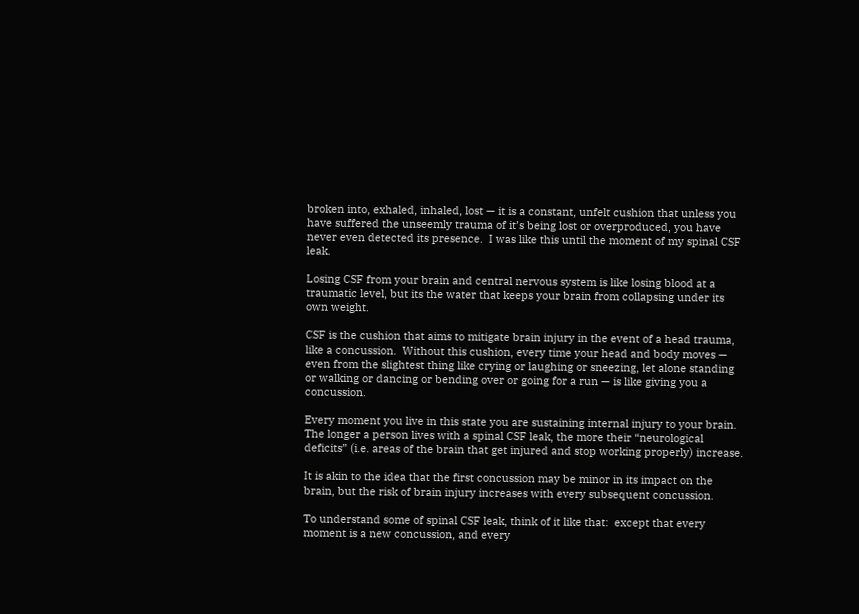broken into, exhaled, inhaled, lost — it is a constant, unfelt cushion that unless you have suffered the unseemly trauma of it’s being lost or overproduced, you have never even detected its presence.  I was like this until the moment of my spinal CSF leak.

Losing CSF from your brain and central nervous system is like losing blood at a traumatic level, but its the water that keeps your brain from collapsing under its own weight.

CSF is the cushion that aims to mitigate brain injury in the event of a head trauma, like a concussion.  Without this cushion, every time your head and body moves — even from the slightest thing like crying or laughing or sneezing, let alone standing or walking or dancing or bending over or going for a run — is like giving you a concussion.

Every moment you live in this state you are sustaining internal injury to your brain.  The longer a person lives with a spinal CSF leak, the more their “neurological deficits” (i.e. areas of the brain that get injured and stop working properly) increase.

It is akin to the idea that the first concussion may be minor in its impact on the brain, but the risk of brain injury increases with every subsequent concussion.

To understand some of spinal CSF leak, think of it like that:  except that every moment is a new concussion, and every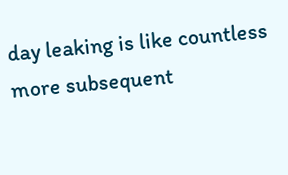day leaking is like countless more subsequent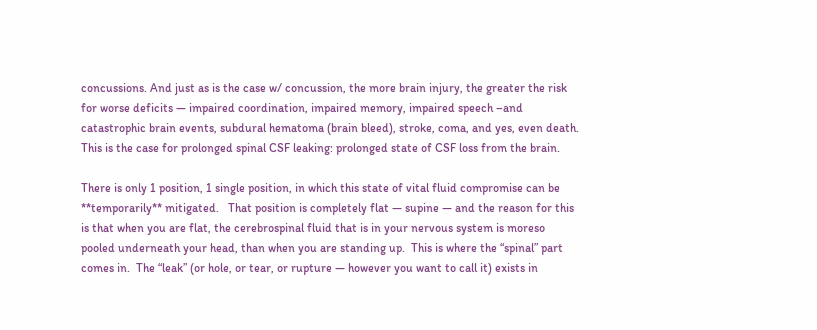concussions. And just as is the case w/ concussion, the more brain injury, the greater the risk for worse deficits — impaired coordination, impaired memory, impaired speech –and catastrophic brain events, subdural hematoma (brain bleed), stroke, coma, and yes, even death.  This is the case for prolonged spinal CSF leaking: prolonged state of CSF loss from the brain.

There is only 1 position, 1 single position, in which this state of vital fluid compromise can be **temporarily** mitigated.   That position is completely flat — supine — and the reason for this is that when you are flat, the cerebrospinal fluid that is in your nervous system is moreso pooled underneath your head, than when you are standing up.  This is where the “spinal” part comes in.  The “leak” (or hole, or tear, or rupture — however you want to call it) exists in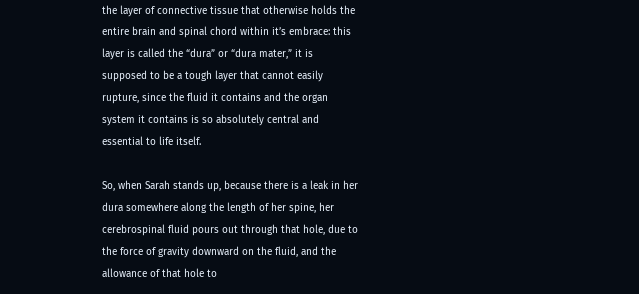the layer of connective tissue that otherwise holds the entire brain and spinal chord within it’s embrace: this layer is called the “dura” or “dura mater,” it is supposed to be a tough layer that cannot easily rupture, since the fluid it contains and the organ system it contains is so absolutely central and essential to life itself.

So, when Sarah stands up, because there is a leak in her dura somewhere along the length of her spine, her cerebrospinal fluid pours out through that hole, due to the force of gravity downward on the fluid, and the allowance of that hole to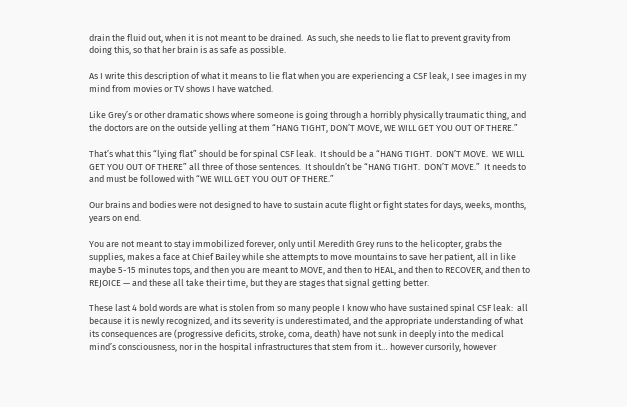drain the fluid out, when it is not meant to be drained.  As such, she needs to lie flat to prevent gravity from doing this, so that her brain is as safe as possible.

As I write this description of what it means to lie flat when you are experiencing a CSF leak, I see images in my mind from movies or TV shows I have watched.

Like Grey’s or other dramatic shows where someone is going through a horribly physically traumatic thing, and the doctors are on the outside yelling at them “HANG TIGHT, DON’T MOVE, WE WILL GET YOU OUT OF THERE.”

That’s what this “lying flat” should be for spinal CSF leak.  It should be a “HANG TIGHT.  DON’T MOVE.  WE WILL GET YOU OUT OF THERE” all three of those sentences.  It shouldn’t be “HANG TIGHT.  DON’T MOVE.”  It needs to and must be followed with “WE WILL GET YOU OUT OF THERE.”

Our brains and bodies were not designed to have to sustain acute flight or fight states for days, weeks, months, years on end.

You are not meant to stay immobilized forever, only until Meredith Grey runs to the helicopter, grabs the supplies, makes a face at Chief Bailey while she attempts to move mountains to save her patient, all in like maybe 5-15 minutes tops, and then you are meant to MOVE, and then to HEAL, and then to RECOVER, and then to REJOICE — and these all take their time, but they are stages that signal getting better.

These last 4 bold words are what is stolen from so many people I know who have sustained spinal CSF leak:  all because it is newly recognized, and its severity is underestimated, and the appropriate understanding of what its consequences are (progressive deficits, stroke, coma, death) have not sunk in deeply into the medical mind’s consciousness, nor in the hospital infrastructures that stem from it… however cursorily, however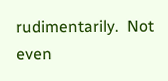rudimentarily.  Not even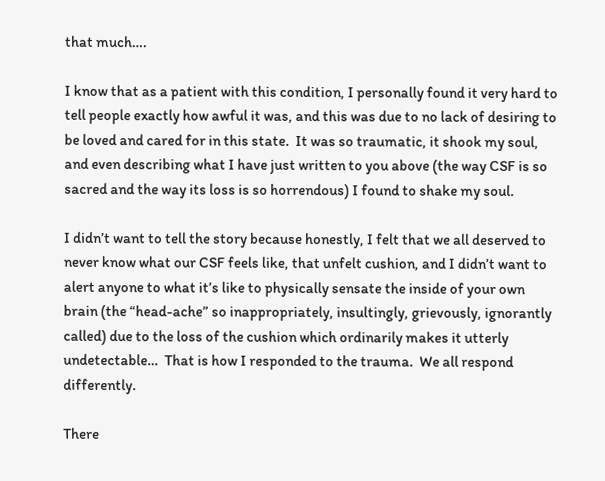that much….

I know that as a patient with this condition, I personally found it very hard to tell people exactly how awful it was, and this was due to no lack of desiring to be loved and cared for in this state.  It was so traumatic, it shook my soul, and even describing what I have just written to you above (the way CSF is so sacred and the way its loss is so horrendous) I found to shake my soul.

I didn’t want to tell the story because honestly, I felt that we all deserved to never know what our CSF feels like, that unfelt cushion, and I didn’t want to alert anyone to what it’s like to physically sensate the inside of your own brain (the “head-ache” so inappropriately, insultingly, grievously, ignorantly called) due to the loss of the cushion which ordinarily makes it utterly undetectable…  That is how I responded to the trauma.  We all respond differently.

There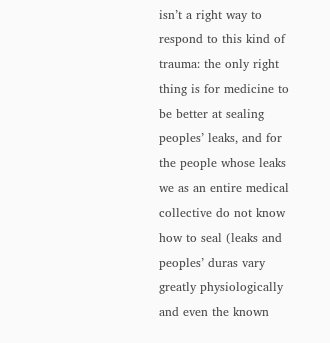isn’t a right way to respond to this kind of trauma: the only right thing is for medicine to be better at sealing peoples’ leaks, and for the people whose leaks we as an entire medical collective do not know how to seal (leaks and peoples’ duras vary greatly physiologically and even the known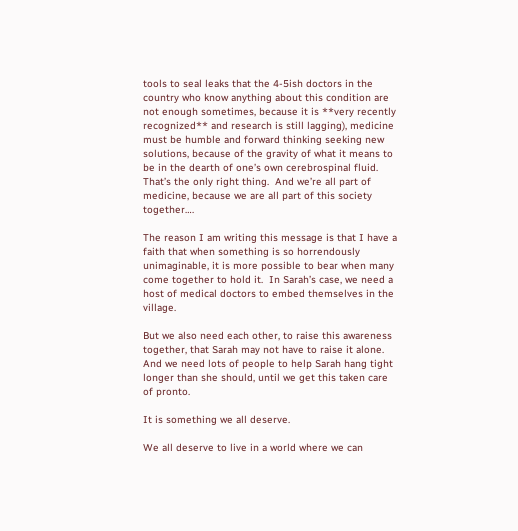tools to seal leaks that the 4-5ish doctors in the country who know anything about this condition are not enough sometimes, because it is **very recently recognized** and research is still lagging), medicine must be humble and forward thinking seeking new solutions, because of the gravity of what it means to be in the dearth of one’s own cerebrospinal fluid. That’s the only right thing.  And we’re all part of medicine, because we are all part of this society together….

The reason I am writing this message is that I have a faith that when something is so horrendously unimaginable, it is more possible to bear when many come together to hold it.  In Sarah’s case, we need a host of medical doctors to embed themselves in the village.

But we also need each other, to raise this awareness together, that Sarah may not have to raise it alone.  And we need lots of people to help Sarah hang tight longer than she should, until we get this taken care of pronto.

It is something we all deserve.

We all deserve to live in a world where we can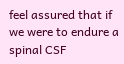feel assured that if we were to endure a spinal CSF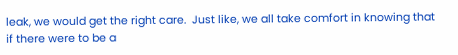leak, we would get the right care.  Just like, we all take comfort in knowing that if there were to be a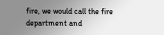fire, we would call the fire department and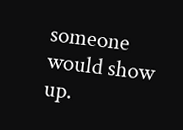someone would show up.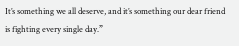It’s something we all deserve, and it’s something our dear friend is fighting every single day.”